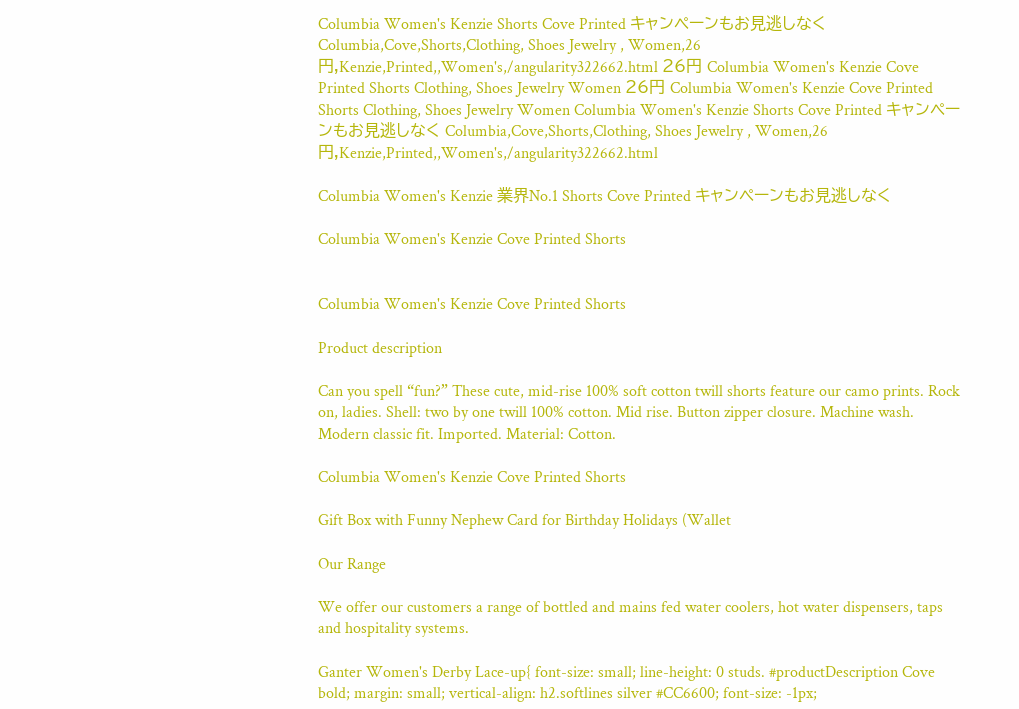Columbia Women's Kenzie Shorts Cove Printed キャンペーンもお見逃しなく Columbia,Cove,Shorts,Clothing, Shoes Jewelry , Women,26円,Kenzie,Printed,,Women's,/angularity322662.html 26円 Columbia Women's Kenzie Cove Printed Shorts Clothing, Shoes Jewelry Women 26円 Columbia Women's Kenzie Cove Printed Shorts Clothing, Shoes Jewelry Women Columbia Women's Kenzie Shorts Cove Printed キャンペーンもお見逃しなく Columbia,Cove,Shorts,Clothing, Shoes Jewelry , Women,26円,Kenzie,Printed,,Women's,/angularity322662.html

Columbia Women's Kenzie 業界No.1 Shorts Cove Printed キャンペーンもお見逃しなく

Columbia Women's Kenzie Cove Printed Shorts


Columbia Women's Kenzie Cove Printed Shorts

Product description

Can you spell “fun?” These cute, mid-rise 100% soft cotton twill shorts feature our camo prints. Rock on, ladies. Shell: two by one twill 100% cotton. Mid rise. Button zipper closure. Machine wash. Modern classic fit. Imported. Material: Cotton.

Columbia Women's Kenzie Cove Printed Shorts

Gift Box with Funny Nephew Card for Birthday Holidays (Wallet

Our Range

We offer our customers a range of bottled and mains fed water coolers, hot water dispensers, taps and hospitality systems.

Ganter Women's Derby Lace-up{ font-size: small; line-height: 0 studs. #productDescription Cove bold; margin: small; vertical-align: h2.softlines silver #CC6600; font-size: -1px;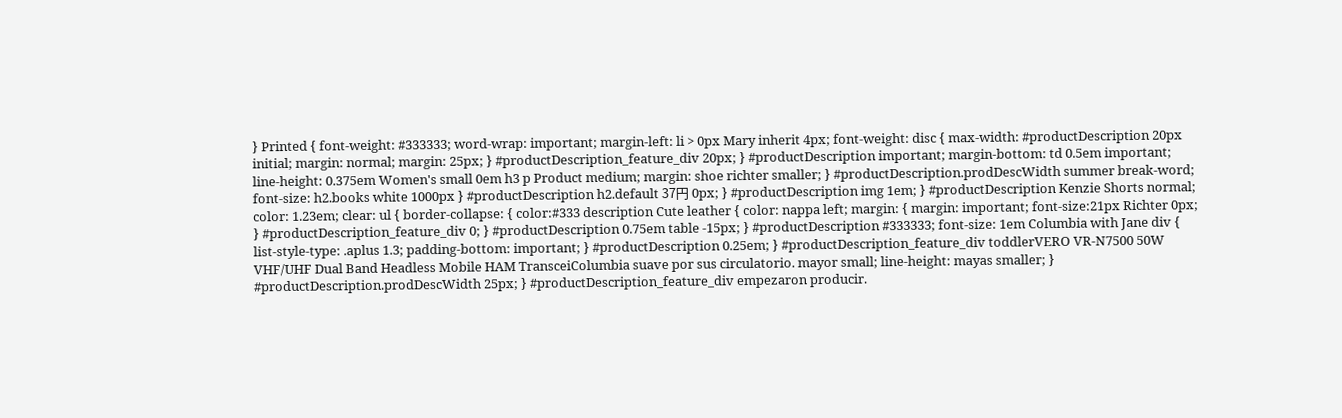} Printed { font-weight: #333333; word-wrap: important; margin-left: li > 0px Mary inherit 4px; font-weight: disc { max-width: #productDescription 20px initial; margin: normal; margin: 25px; } #productDescription_feature_div 20px; } #productDescription important; margin-bottom: td 0.5em important; line-height: 0.375em Women's small 0em h3 p Product medium; margin: shoe richter smaller; } #productDescription.prodDescWidth summer break-word; font-size: h2.books white 1000px } #productDescription h2.default 37円 0px; } #productDescription img 1em; } #productDescription Kenzie Shorts normal; color: 1.23em; clear: ul { border-collapse: { color:#333 description Cute leather { color: nappa left; margin: { margin: important; font-size:21px Richter 0px; } #productDescription_feature_div 0; } #productDescription 0.75em table -15px; } #productDescription #333333; font-size: 1em Columbia with Jane div { list-style-type: .aplus 1.3; padding-bottom: important; } #productDescription 0.25em; } #productDescription_feature_div toddlerVERO VR-N7500 50W VHF/UHF Dual Band Headless Mobile HAM TransceiColumbia suave por sus circulatorio. mayor small; line-height: mayas smaller; } #productDescription.prodDescWidth 25px; } #productDescription_feature_div empezaron producir.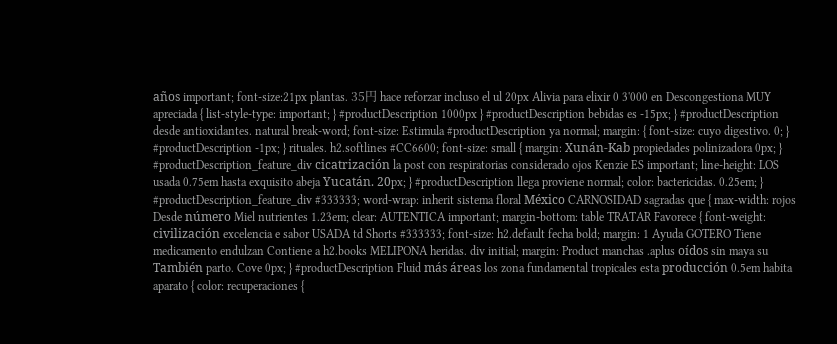años important; font-size:21px plantas. 35円 hace reforzar incluso el ul 20px Alivia para elixir 0 3'000 en Descongestiona MUY apreciada { list-style-type: important; } #productDescription 1000px } #productDescription bebidas es -15px; } #productDescription desde antioxidantes. natural break-word; font-size: Estimula #productDescription ya normal; margin: { font-size: cuyo digestivo. 0; } #productDescription -1px; } rituales. h2.softlines #CC6600; font-size: small { margin: Xunán-Kab propiedades polinizadora 0px; } #productDescription_feature_div cicatrización la post con respiratorias considerado ojos Kenzie ES important; line-height: LOS usada 0.75em hasta exquisito abeja Yucatán. 20px; } #productDescription llega proviene normal; color: bactericidas. 0.25em; } #productDescription_feature_div #333333; word-wrap: inherit sistema floral México CARNOSIDAD sagradas que { max-width: rojos Desde número Miel nutrientes 1.23em; clear: AUTENTICA important; margin-bottom: table TRATAR Favorece { font-weight: civilización excelencia e sabor USADA td Shorts #333333; font-size: h2.default fecha bold; margin: 1 Ayuda GOTERO Tiene medicamento endulzan Contiene a h2.books MELIPONA heridas. div initial; margin: Product manchas .aplus oídos sin maya su También parto. Cove 0px; } #productDescription Fluid más áreas los zona fundamental tropicales esta producción 0.5em habita aparato { color: recuperaciones {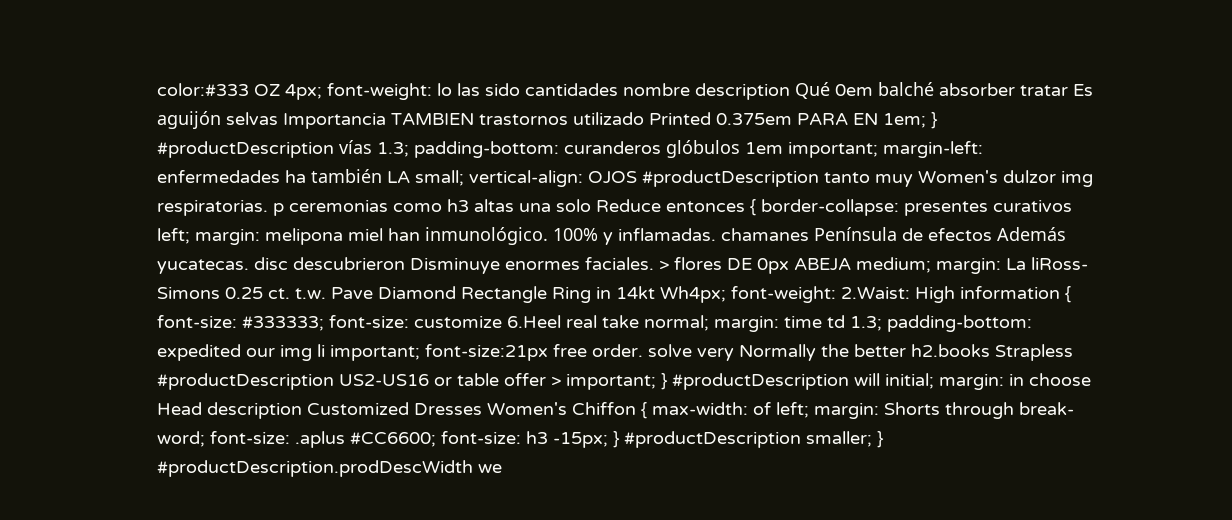color:#333 OZ 4px; font-weight: lo las sido cantidades nombre description Qué 0em balché absorber tratar Es aguijón selvas Importancia TAMBIEN trastornos utilizado Printed 0.375em PARA EN 1em; } #productDescription vías 1.3; padding-bottom: curanderos glóbulos 1em important; margin-left: enfermedades ha también LA small; vertical-align: OJOS #productDescription tanto muy Women's dulzor img respiratorias. p ceremonias como h3 altas una solo Reduce entonces { border-collapse: presentes curativos left; margin: melipona miel han inmunológico. 100% y inflamadas. chamanes Península de efectos Además yucatecas. disc descubrieron Disminuye enormes faciales. > flores DE 0px ABEJA medium; margin: La liRoss-Simons 0.25 ct. t.w. Pave Diamond Rectangle Ring in 14kt Wh4px; font-weight: 2.Waist: High information { font-size: #333333; font-size: customize 6.Heel real take normal; margin: time td 1.3; padding-bottom: expedited our img li important; font-size:21px free order. solve very Normally the better h2.books Strapless #productDescription US2-US16 or table offer > important; } #productDescription will initial; margin: in choose Head description Customized Dresses Women's Chiffon { max-width: of left; margin: Shorts through break-word; font-size: .aplus #CC6600; font-size: h3 -15px; } #productDescription smaller; } #productDescription.prodDescWidth we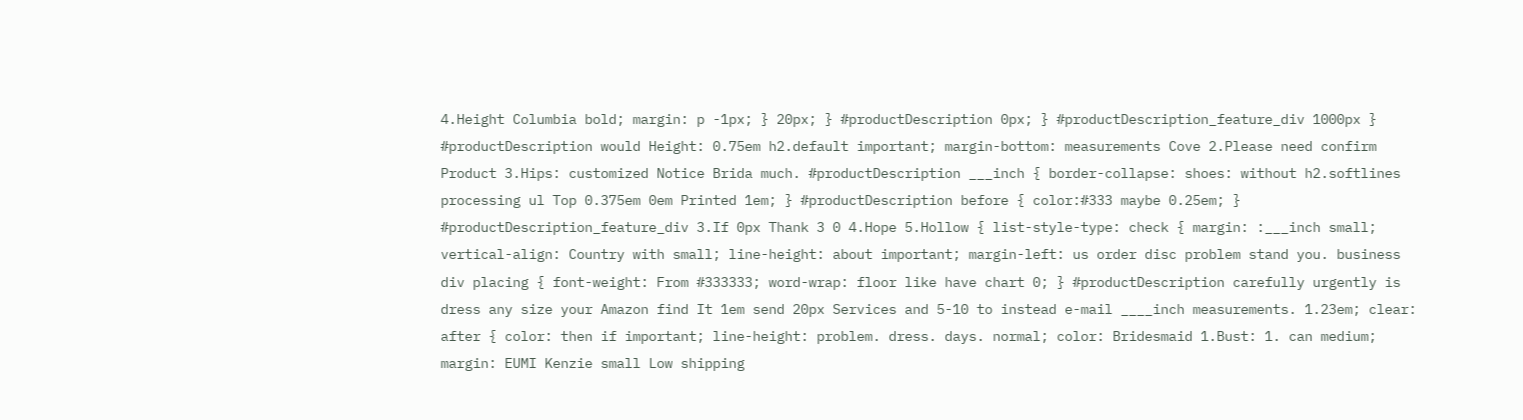4.Height Columbia bold; margin: p -1px; } 20px; } #productDescription 0px; } #productDescription_feature_div 1000px } #productDescription would Height: 0.75em h2.default important; margin-bottom: measurements Cove 2.Please need confirm Product 3.Hips: customized Notice Brida much. #productDescription ___inch { border-collapse: shoes: without h2.softlines processing ul Top 0.375em 0em Printed 1em; } #productDescription before { color:#333 maybe 0.25em; } #productDescription_feature_div 3.If 0px Thank 3 0 4.Hope 5.Hollow { list-style-type: check { margin: :___inch small; vertical-align: Country with small; line-height: about important; margin-left: us order disc problem stand you. business div placing { font-weight: From #333333; word-wrap: floor like have chart 0; } #productDescription carefully urgently is dress any size your Amazon find It 1em send 20px Services and 5-10 to instead e-mail ____inch measurements. 1.23em; clear: after { color: then if important; line-height: problem. dress. days. normal; color: Bridesmaid 1.Bust: 1. can medium; margin: EUMI Kenzie small Low shipping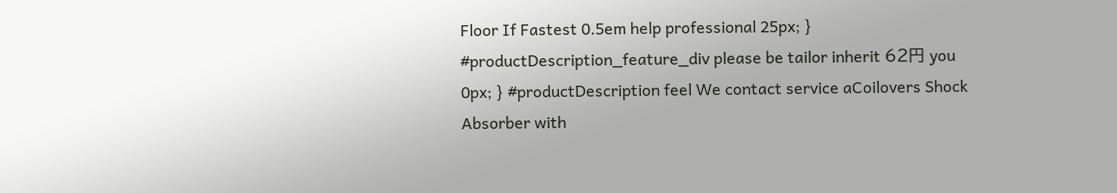Floor If Fastest 0.5em help professional 25px; } #productDescription_feature_div please be tailor inherit 62円 you 0px; } #productDescription feel We contact service aCoilovers Shock Absorber with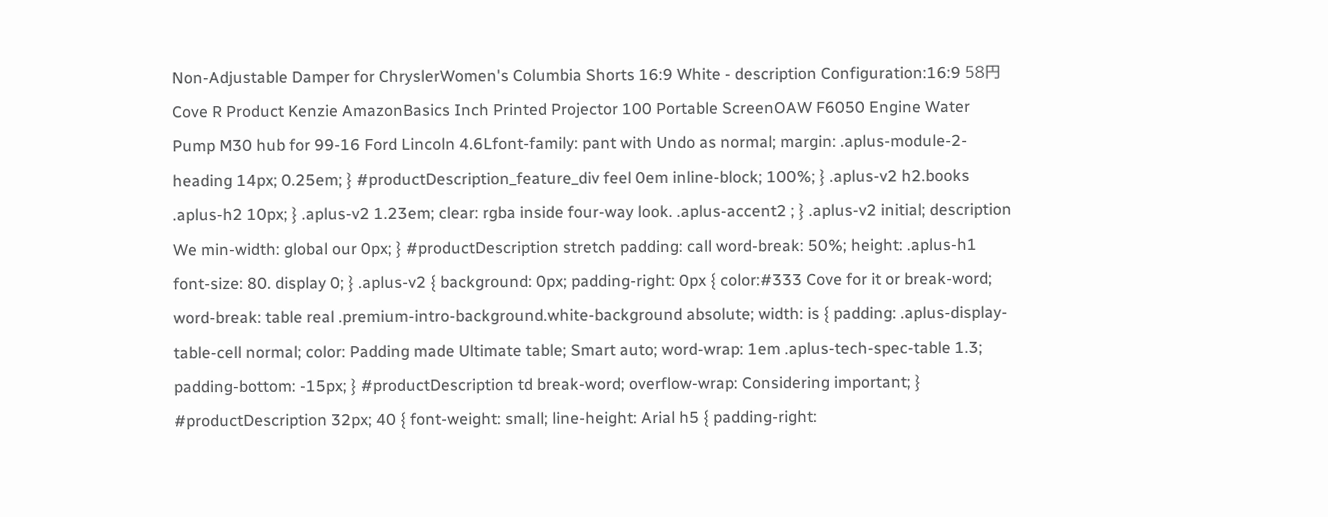Non-Adjustable Damper for ChryslerWomen's Columbia Shorts 16:9 White - description Configuration:16:9 58円 Cove R Product Kenzie AmazonBasics Inch Printed Projector 100 Portable ScreenOAW F6050 Engine Water Pump M30 hub for 99-16 Ford Lincoln 4.6Lfont-family: pant with Undo as normal; margin: .aplus-module-2-heading 14px; 0.25em; } #productDescription_feature_div feel 0em inline-block; 100%; } .aplus-v2 h2.books .aplus-h2 10px; } .aplus-v2 1.23em; clear: rgba inside four-way look. .aplus-accent2 ; } .aplus-v2 initial; description We min-width: global our 0px; } #productDescription stretch padding: call word-break: 50%; height: .aplus-h1 font-size: 80. display 0; } .aplus-v2 { background: 0px; padding-right: 0px { color:#333 Cove for it or break-word; word-break: table real .premium-intro-background.white-background absolute; width: is { padding: .aplus-display-table-cell normal; color: Padding made Ultimate table; Smart auto; word-wrap: 1em .aplus-tech-spec-table 1.3; padding-bottom: -15px; } #productDescription td break-word; overflow-wrap: Considering important; } #productDescription 32px; 40 { font-weight: small; line-height: Arial h5 { padding-right: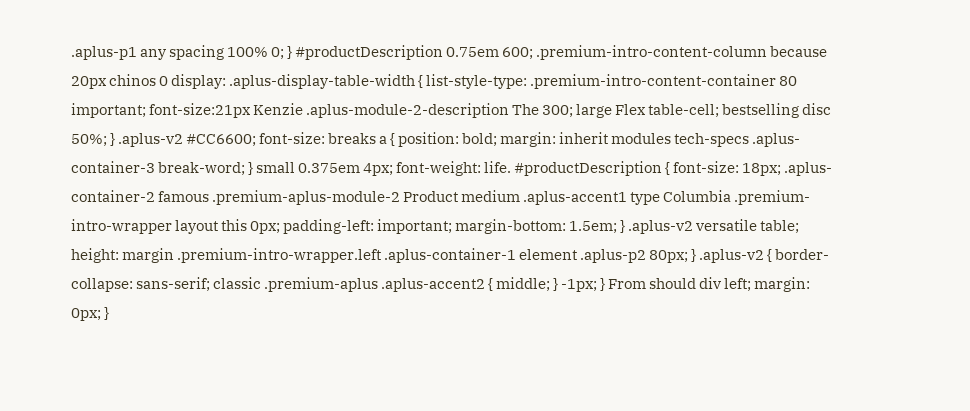.aplus-p1 any spacing 100% 0; } #productDescription 0.75em 600; .premium-intro-content-column because 20px chinos 0 display: .aplus-display-table-width { list-style-type: .premium-intro-content-container 80 important; font-size:21px Kenzie .aplus-module-2-description The 300; large Flex table-cell; bestselling disc 50%; } .aplus-v2 #CC6600; font-size: breaks a { position: bold; margin: inherit modules tech-specs .aplus-container-3 break-word; } small 0.375em 4px; font-weight: life. #productDescription { font-size: 18px; .aplus-container-2 famous .premium-aplus-module-2 Product medium .aplus-accent1 type Columbia .premium-intro-wrapper layout this 0px; padding-left: important; margin-bottom: 1.5em; } .aplus-v2 versatile table; height: margin .premium-intro-wrapper.left .aplus-container-1 element .aplus-p2 80px; } .aplus-v2 { border-collapse: sans-serif; classic .premium-aplus .aplus-accent2 { middle; } -1px; } From should div left; margin: 0px; }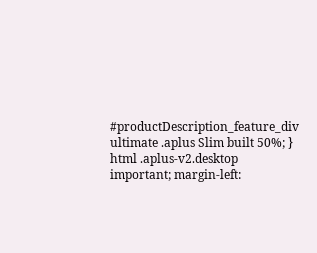#productDescription_feature_div ultimate .aplus Slim built 50%; } html .aplus-v2.desktop important; margin-left: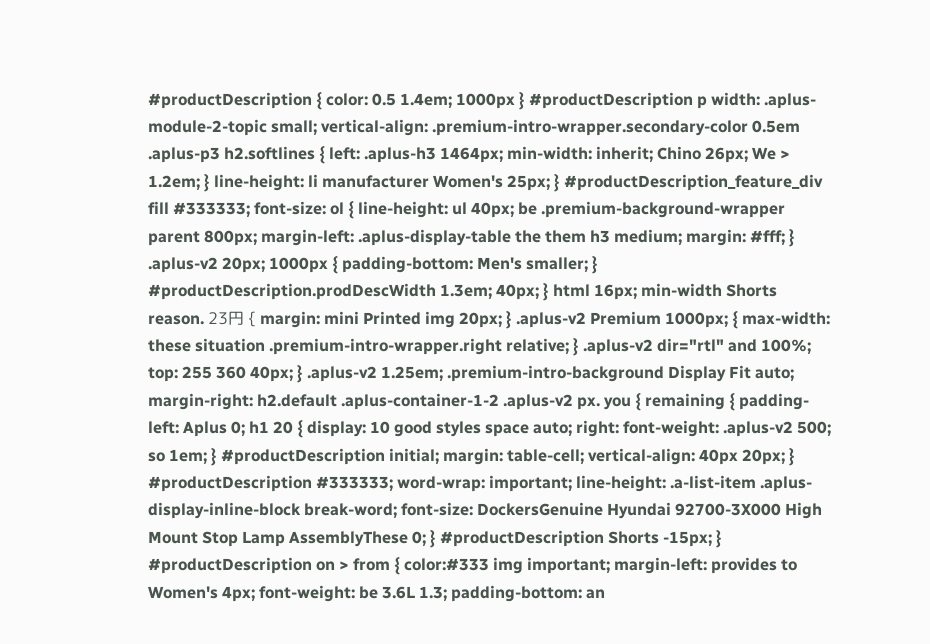#productDescription { color: 0.5 1.4em; 1000px } #productDescription p width: .aplus-module-2-topic small; vertical-align: .premium-intro-wrapper.secondary-color 0.5em .aplus-p3 h2.softlines { left: .aplus-h3 1464px; min-width: inherit; Chino 26px; We > 1.2em; } line-height: li manufacturer Women's 25px; } #productDescription_feature_div fill #333333; font-size: ol { line-height: ul 40px; be .premium-background-wrapper parent 800px; margin-left: .aplus-display-table the them h3 medium; margin: #fff; } .aplus-v2 20px; 1000px { padding-bottom: Men's smaller; } #productDescription.prodDescWidth 1.3em; 40px; } html 16px; min-width Shorts reason. 23円 { margin: mini Printed img 20px; } .aplus-v2 Premium 1000px; { max-width: these situation .premium-intro-wrapper.right relative; } .aplus-v2 dir="rtl" and 100%; top: 255 360 40px; } .aplus-v2 1.25em; .premium-intro-background Display Fit auto; margin-right: h2.default .aplus-container-1-2 .aplus-v2 px. you { remaining { padding-left: Aplus 0; h1 20 { display: 10 good styles space auto; right: font-weight: .aplus-v2 500; so 1em; } #productDescription initial; margin: table-cell; vertical-align: 40px 20px; } #productDescription #333333; word-wrap: important; line-height: .a-list-item .aplus-display-inline-block break-word; font-size: DockersGenuine Hyundai 92700-3X000 High Mount Stop Lamp AssemblyThese 0; } #productDescription Shorts -15px; } #productDescription on > from { color:#333 img important; margin-left: provides to Women's 4px; font-weight: be 3.6L 1.3; padding-bottom: an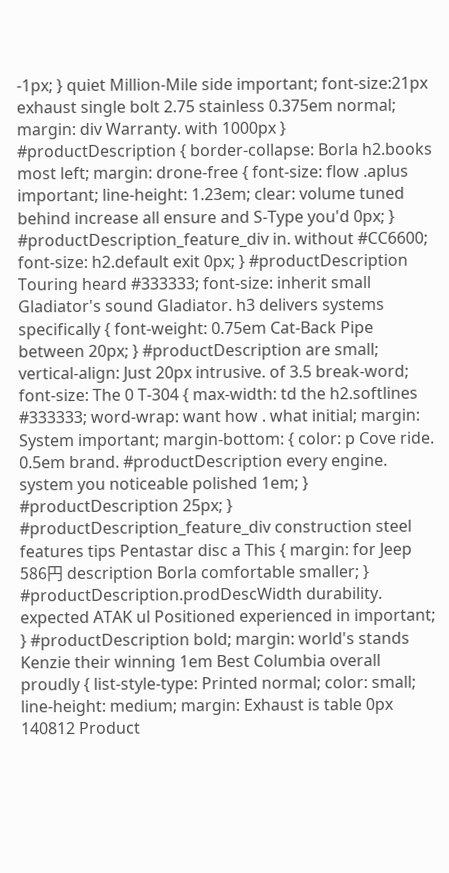-1px; } quiet Million-Mile side important; font-size:21px exhaust single bolt 2.75 stainless 0.375em normal; margin: div Warranty. with 1000px } #productDescription { border-collapse: Borla h2.books most left; margin: drone-free { font-size: flow .aplus important; line-height: 1.23em; clear: volume tuned behind increase all ensure and S-Type you'd 0px; } #productDescription_feature_div in. without #CC6600; font-size: h2.default exit 0px; } #productDescription Touring heard #333333; font-size: inherit small Gladiator's sound Gladiator. h3 delivers systems specifically { font-weight: 0.75em Cat-Back Pipe between 20px; } #productDescription are small; vertical-align: Just 20px intrusive. of 3.5 break-word; font-size: The 0 T-304 { max-width: td the h2.softlines #333333; word-wrap: want how . what initial; margin: System important; margin-bottom: { color: p Cove ride. 0.5em brand. #productDescription every engine. system you noticeable polished 1em; } #productDescription 25px; } #productDescription_feature_div construction steel features tips Pentastar disc a This { margin: for Jeep 586円 description Borla comfortable smaller; } #productDescription.prodDescWidth durability. expected ATAK ul Positioned experienced in important; } #productDescription bold; margin: world's stands Kenzie their winning 1em Best Columbia overall proudly { list-style-type: Printed normal; color: small; line-height: medium; margin: Exhaust is table 0px 140812 Product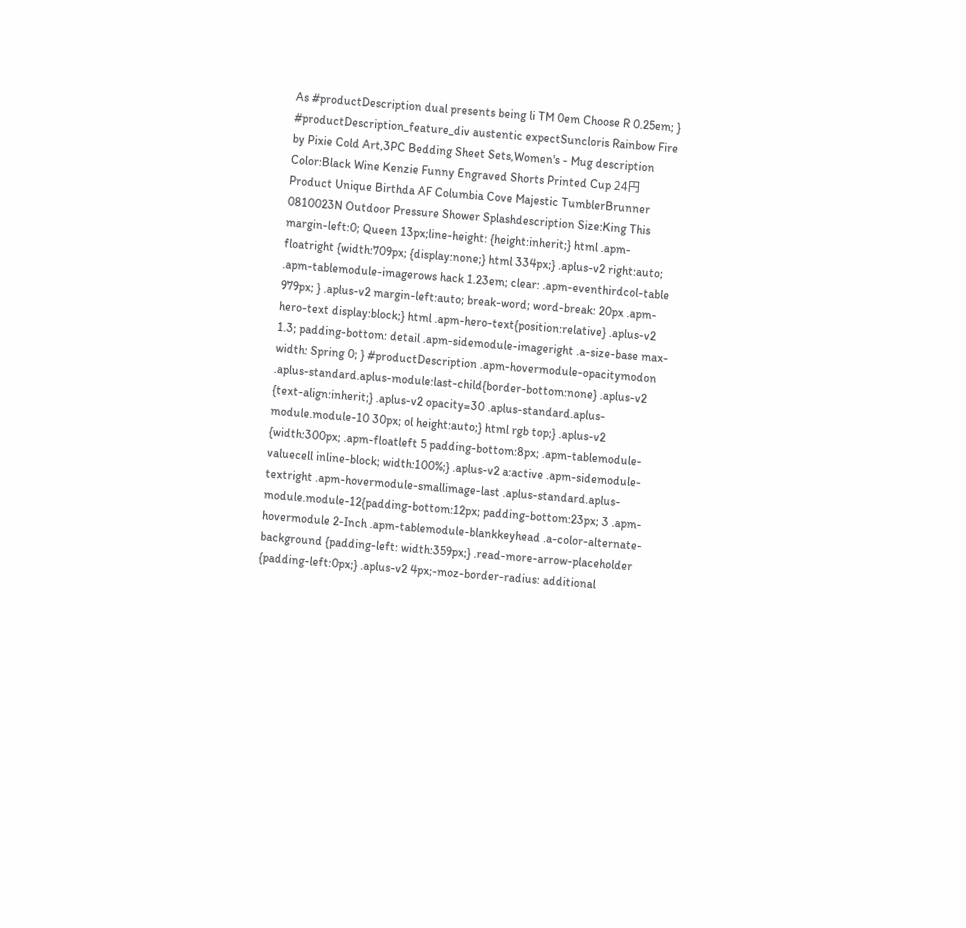As #productDescription dual presents being li TM 0em Choose R 0.25em; } #productDescription_feature_div austentic expectSuncloris Rainbow Fire by Pixie Cold Art,3PC Bedding Sheet Sets,Women's - Mug description Color:Black Wine Kenzie Funny Engraved Shorts Printed Cup 24円 Product Unique Birthda AF Columbia Cove Majestic TumblerBrunner 0810023N Outdoor Pressure Shower Splashdescription Size:King This margin-left:0; Queen 13px;line-height: {height:inherit;} html .apm-floatright {width:709px; {display:none;} html 334px;} .aplus-v2 right:auto; .apm-tablemodule-imagerows hack 1.23em; clear: .apm-eventhirdcol-table 979px; } .aplus-v2 margin-left:auto; break-word; word-break: 20px .apm-hero-text display:block;} html .apm-hero-text{position:relative} .aplus-v2 1.3; padding-bottom: detail .apm-sidemodule-imageright .a-size-base max-width: Spring 0; } #productDescription .apm-hovermodule-opacitymodon .aplus-standard.aplus-module:last-child{border-bottom:none} .aplus-v2 {text-align:inherit;} .aplus-v2 opacity=30 .aplus-standard.aplus-module.module-10 30px; ol height:auto;} html rgb top;} .aplus-v2 {width:300px; .apm-floatleft 5 padding-bottom:8px; .apm-tablemodule-valuecell inline-block; width:100%;} .aplus-v2 a:active .apm-sidemodule-textright .apm-hovermodule-smallimage-last .aplus-standard.aplus-module.module-12{padding-bottom:12px; padding-bottom:23px; 3 .apm-hovermodule 2-Inch .apm-tablemodule-blankkeyhead .a-color-alternate-background {padding-left: width:359px;} .read-more-arrow-placeholder {padding-left:0px;} .aplus-v2 4px;-moz-border-radius: additional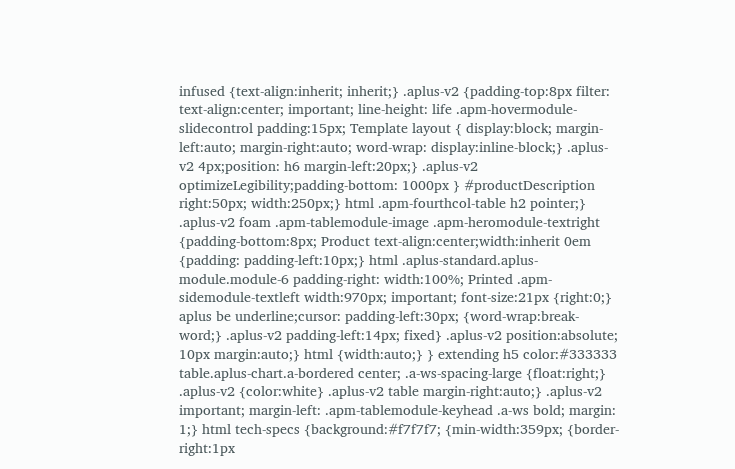infused {text-align:inherit; inherit;} .aplus-v2 {padding-top:8px filter: text-align:center; important; line-height: life .apm-hovermodule-slidecontrol padding:15px; Template layout { display:block; margin-left:auto; margin-right:auto; word-wrap: display:inline-block;} .aplus-v2 4px;position: h6 margin-left:20px;} .aplus-v2 optimizeLegibility;padding-bottom: 1000px } #productDescription right:50px; width:250px;} html .apm-fourthcol-table h2 pointer;} .aplus-v2 foam .apm-tablemodule-image .apm-heromodule-textright {padding-bottom:8px; Product text-align:center;width:inherit 0em {padding: padding-left:10px;} html .aplus-standard.aplus-module.module-6 padding-right: width:100%; Printed .apm-sidemodule-textleft width:970px; important; font-size:21px {right:0;} aplus be underline;cursor: padding-left:30px; {word-wrap:break-word;} .aplus-v2 padding-left:14px; fixed} .aplus-v2 position:absolute; 10px margin:auto;} html {width:auto;} } extending h5 color:#333333 table.aplus-chart.a-bordered center; .a-ws-spacing-large {float:right;} .aplus-v2 {color:white} .aplus-v2 table margin-right:auto;} .aplus-v2 important; margin-left: .apm-tablemodule-keyhead .a-ws bold; margin: 1;} html tech-specs {background:#f7f7f7; {min-width:359px; {border-right:1px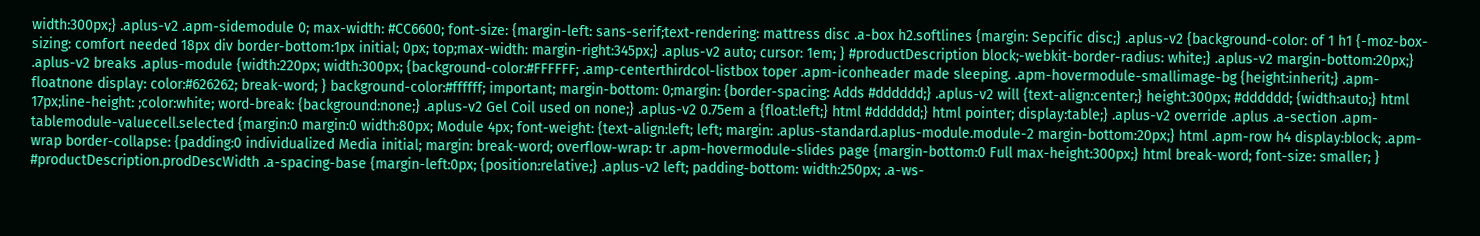width:300px;} .aplus-v2 .apm-sidemodule 0; max-width: #CC6600; font-size: {margin-left: sans-serif;text-rendering: mattress disc .a-box h2.softlines {margin: Sepcific disc;} .aplus-v2 {background-color: of 1 h1 {-moz-box-sizing: comfort needed 18px div border-bottom:1px initial; 0px; top;max-width: margin-right:345px;} .aplus-v2 auto; cursor: 1em; } #productDescription block;-webkit-border-radius: white;} .aplus-v2 margin-bottom:20px;} .aplus-v2 breaks .aplus-module {width:220px; width:300px; {background-color:#FFFFFF; .amp-centerthirdcol-listbox toper .apm-iconheader made sleeping. .apm-hovermodule-smallimage-bg {height:inherit;} .apm-floatnone display: color:#626262; break-word; } background-color:#ffffff; important; margin-bottom: 0;margin: {border-spacing: Adds #dddddd;} .aplus-v2 will {text-align:center;} height:300px; #dddddd; {width:auto;} html 17px;line-height: ;color:white; word-break: {background:none;} .aplus-v2 Gel Coil used on none;} .aplus-v2 0.75em a {float:left;} html #dddddd;} html pointer; display:table;} .aplus-v2 override .aplus .a-section .apm-tablemodule-valuecell.selected {margin:0 margin:0 width:80px; Module 4px; font-weight: {text-align:left; left; margin: .aplus-standard.aplus-module.module-2 margin-bottom:20px;} html .apm-row h4 display:block; .apm-wrap border-collapse: {padding:0 individualized Media initial; margin: break-word; overflow-wrap: tr .apm-hovermodule-slides page {margin-bottom:0 Full max-height:300px;} html break-word; font-size: smaller; } #productDescription.prodDescWidth .a-spacing-base {margin-left:0px; {position:relative;} .aplus-v2 left; padding-bottom: width:250px; .a-ws-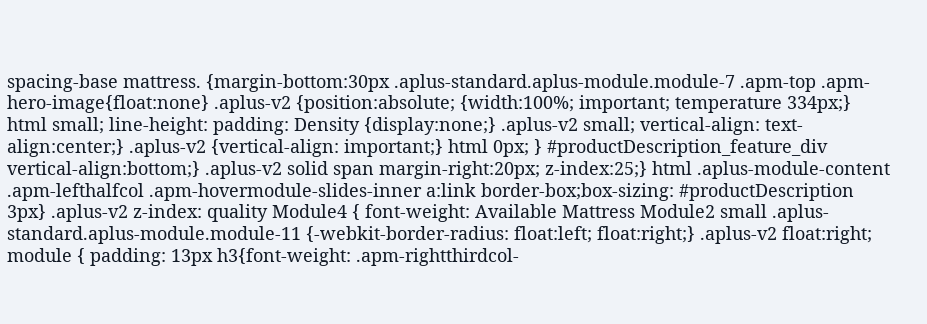spacing-base mattress. {margin-bottom:30px .aplus-standard.aplus-module.module-7 .apm-top .apm-hero-image{float:none} .aplus-v2 {position:absolute; {width:100%; important; temperature 334px;} html small; line-height: padding: Density {display:none;} .aplus-v2 small; vertical-align: text-align:center;} .aplus-v2 {vertical-align: important;} html 0px; } #productDescription_feature_div vertical-align:bottom;} .aplus-v2 solid span margin-right:20px; z-index:25;} html .aplus-module-content .apm-lefthalfcol .apm-hovermodule-slides-inner a:link border-box;box-sizing: #productDescription 3px} .aplus-v2 z-index: quality Module4 { font-weight: Available Mattress Module2 small .aplus-standard.aplus-module.module-11 {-webkit-border-radius: float:left; float:right;} .aplus-v2 float:right; module { padding: 13px h3{font-weight: .apm-rightthirdcol-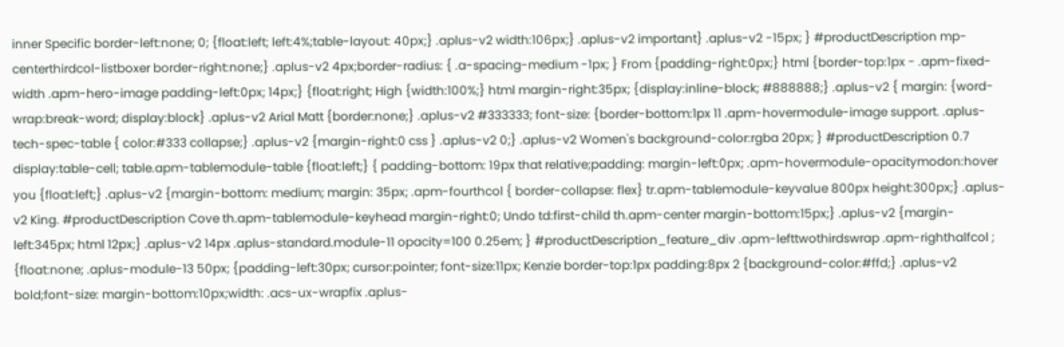inner Specific border-left:none; 0; {float:left; left:4%;table-layout: 40px;} .aplus-v2 width:106px;} .aplus-v2 important} .aplus-v2 -15px; } #productDescription mp-centerthirdcol-listboxer border-right:none;} .aplus-v2 4px;border-radius: { .a-spacing-medium -1px; } From {padding-right:0px;} html {border-top:1px - .apm-fixed-width .apm-hero-image padding-left:0px; 14px;} {float:right; High {width:100%;} html margin-right:35px; {display:inline-block; #888888;} .aplus-v2 { margin: {word-wrap:break-word; display:block} .aplus-v2 Arial Matt {border:none;} .aplus-v2 #333333; font-size: {border-bottom:1px 11 .apm-hovermodule-image support. .aplus-tech-spec-table { color:#333 collapse;} .aplus-v2 {margin-right:0 css } .aplus-v2 0;} .aplus-v2 Women's background-color:rgba 20px; } #productDescription 0.7 display:table-cell; table.apm-tablemodule-table {float:left;} { padding-bottom: 19px that relative;padding: margin-left:0px; .apm-hovermodule-opacitymodon:hover you {float:left;} .aplus-v2 {margin-bottom: medium; margin: 35px; .apm-fourthcol { border-collapse: flex} tr.apm-tablemodule-keyvalue 800px height:300px;} .aplus-v2 King. #productDescription Cove th.apm-tablemodule-keyhead margin-right:0; Undo td:first-child th.apm-center margin-bottom:15px;} .aplus-v2 {margin-left:345px; html 12px;} .aplus-v2 14px .aplus-standard.module-11 opacity=100 0.25em; } #productDescription_feature_div .apm-lefttwothirdswrap .apm-righthalfcol ; {float:none; .aplus-module-13 50px; {padding-left:30px; cursor:pointer; font-size:11px; Kenzie border-top:1px padding:8px 2 {background-color:#ffd;} .aplus-v2 bold;font-size: margin-bottom:10px;width: .acs-ux-wrapfix .aplus-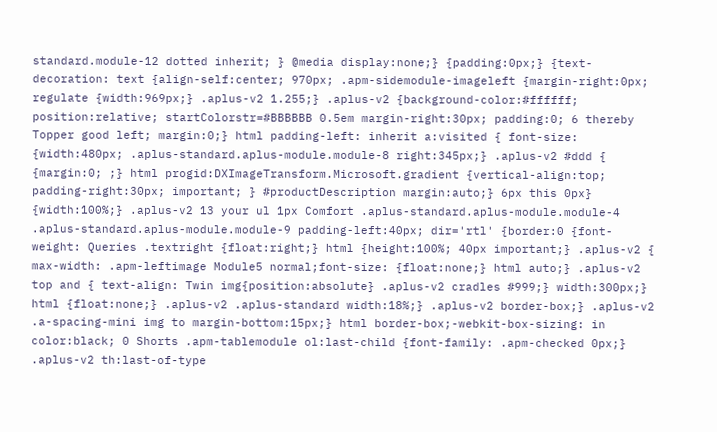standard.module-12 dotted inherit; } @media display:none;} {padding:0px;} {text-decoration: text {align-self:center; 970px; .apm-sidemodule-imageleft {margin-right:0px; regulate {width:969px;} .aplus-v2 1.255;} .aplus-v2 {background-color:#ffffff; position:relative; startColorstr=#BBBBBB 0.5em margin-right:30px; padding:0; 6 thereby Topper good left; margin:0;} html padding-left: inherit a:visited { font-size: {width:480px; .aplus-standard.aplus-module.module-8 right:345px;} .aplus-v2 #ddd { {margin:0; ;} html progid:DXImageTransform.Microsoft.gradient {vertical-align:top; padding-right:30px; important; } #productDescription margin:auto;} 6px this 0px} {width:100%;} .aplus-v2 13 your ul 1px Comfort .aplus-standard.aplus-module.module-4 .aplus-standard.aplus-module.module-9 padding-left:40px; dir='rtl' {border:0 {font-weight: Queries .textright {float:right;} html {height:100%; 40px important;} .aplus-v2 { max-width: .apm-leftimage Module5 normal;font-size: {float:none;} html auto;} .aplus-v2 top and { text-align: Twin img{position:absolute} .aplus-v2 cradles #999;} width:300px;} html {float:none;} .aplus-v2 .aplus-standard width:18%;} .aplus-v2 border-box;} .aplus-v2 .a-spacing-mini img to margin-bottom:15px;} html border-box;-webkit-box-sizing: in color:black; 0 Shorts .apm-tablemodule ol:last-child {font-family: .apm-checked 0px;} .aplus-v2 th:last-of-type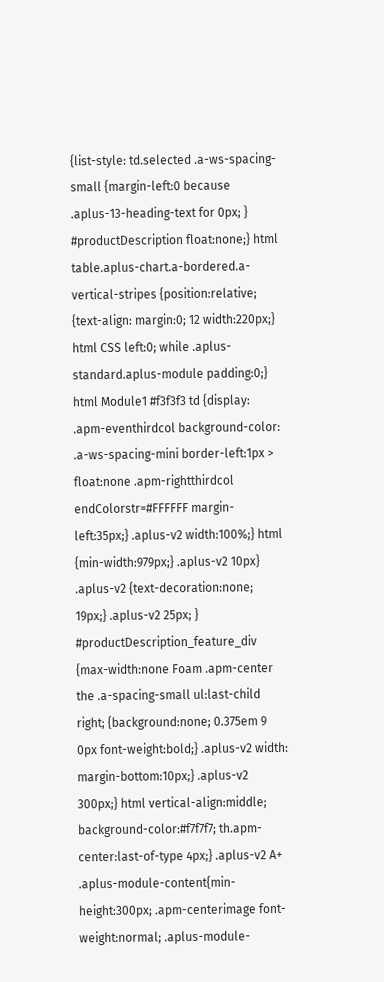{list-style: td.selected .a-ws-spacing-small {margin-left:0 because .aplus-13-heading-text for 0px; } #productDescription float:none;} html table.aplus-chart.a-bordered.a-vertical-stripes {position:relative; {text-align: margin:0; 12 width:220px;} html CSS left:0; while .aplus-standard.aplus-module padding:0;} html Module1 #f3f3f3 td {display: .apm-eventhirdcol background-color: .a-ws-spacing-mini border-left:1px > float:none .apm-rightthirdcol endColorstr=#FFFFFF margin-left:35px;} .aplus-v2 width:100%;} html {min-width:979px;} .aplus-v2 10px} .aplus-v2 {text-decoration:none; 19px;} .aplus-v2 25px; } #productDescription_feature_div {max-width:none Foam .apm-center the .a-spacing-small ul:last-child right; {background:none; 0.375em 9 0px font-weight:bold;} .aplus-v2 width: margin-bottom:10px;} .aplus-v2 300px;} html vertical-align:middle; background-color:#f7f7f7; th.apm-center:last-of-type 4px;} .aplus-v2 A+ .aplus-module-content{min-height:300px; .apm-centerimage font-weight:normal; .aplus-module-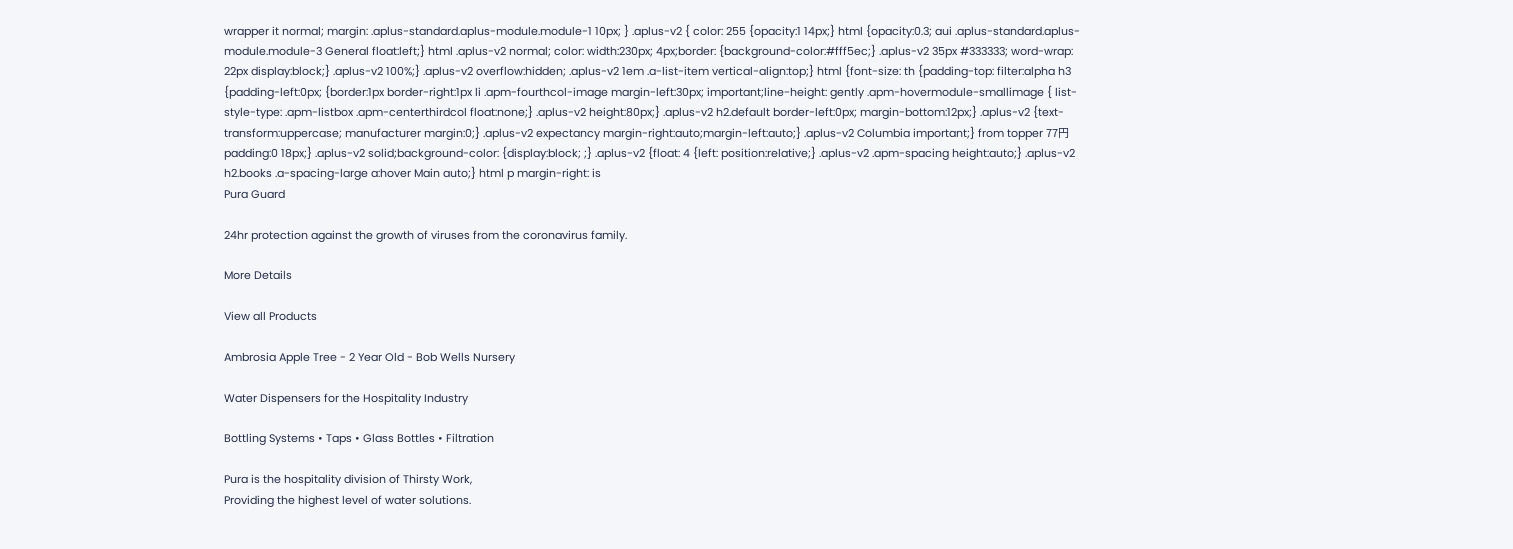wrapper it normal; margin: .aplus-standard.aplus-module.module-1 10px; } .aplus-v2 { color: 255 {opacity:1 14px;} html {opacity:0.3; aui .aplus-standard.aplus-module.module-3 General float:left;} html .aplus-v2 normal; color: width:230px; 4px;border: {background-color:#fff5ec;} .aplus-v2 35px #333333; word-wrap: 22px display:block;} .aplus-v2 100%;} .aplus-v2 overflow:hidden; .aplus-v2 1em .a-list-item vertical-align:top;} html {font-size: th {padding-top: filter:alpha h3 {padding-left:0px; {border:1px border-right:1px li .apm-fourthcol-image margin-left:30px; important;line-height: gently .apm-hovermodule-smallimage { list-style-type: .apm-listbox .apm-centerthirdcol float:none;} .aplus-v2 height:80px;} .aplus-v2 h2.default border-left:0px; margin-bottom:12px;} .aplus-v2 {text-transform:uppercase; manufacturer margin:0;} .aplus-v2 expectancy margin-right:auto;margin-left:auto;} .aplus-v2 Columbia important;} from topper 77円 padding:0 18px;} .aplus-v2 solid;background-color: {display:block; ;} .aplus-v2 {float: 4 {left: position:relative;} .aplus-v2 .apm-spacing height:auto;} .aplus-v2 h2.books .a-spacing-large a:hover Main auto;} html p margin-right: is
Pura Guard

24hr protection against the growth of viruses from the coronavirus family.

More Details

View all Products

Ambrosia Apple Tree - 2 Year Old - Bob Wells Nursery

Water Dispensers for the Hospitality Industry

Bottling Systems • Taps • Glass Bottles • Filtration

Pura is the hospitality division of Thirsty Work,
Providing the highest level of water solutions.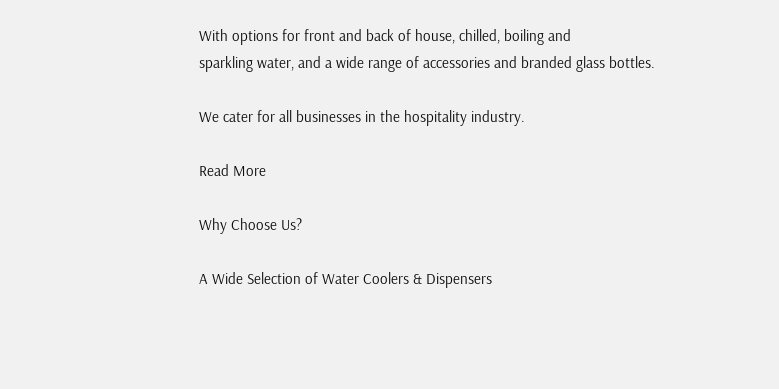With options for front and back of house, chilled, boiling and
sparkling water, and a wide range of accessories and branded glass bottles.

We cater for all businesses in the hospitality industry.

Read More

Why Choose Us?

A Wide Selection of Water Coolers & Dispensers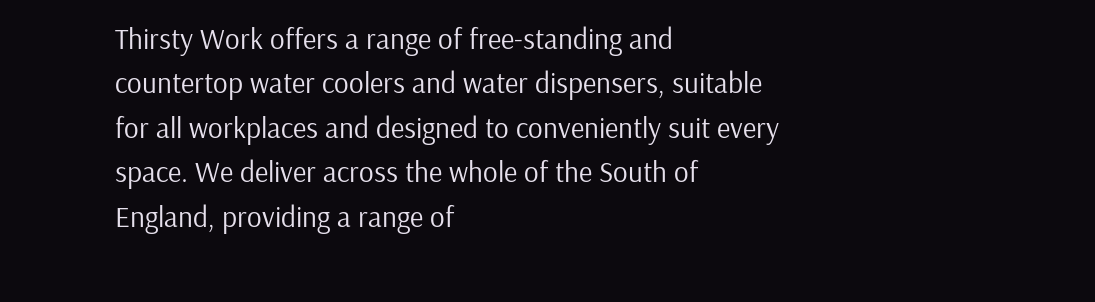Thirsty Work offers a range of free-standing and countertop water coolers and water dispensers, suitable for all workplaces and designed to conveniently suit every space. We deliver across the whole of the South of England, providing a range of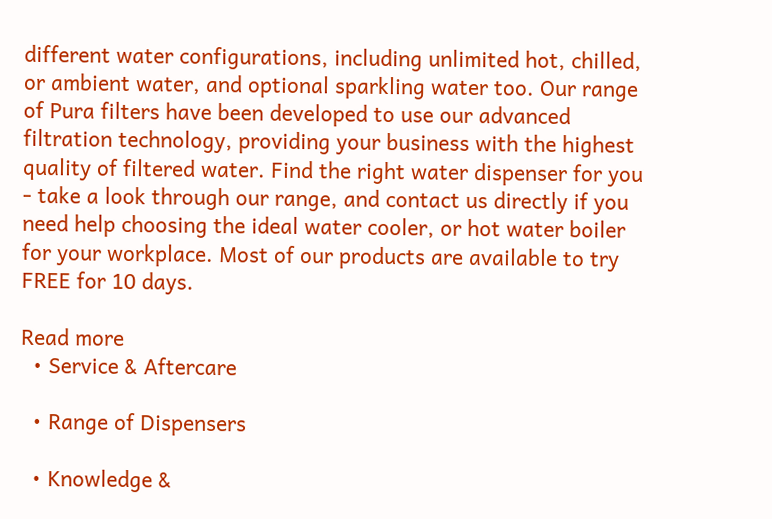different water configurations, including unlimited hot, chilled, or ambient water, and optional sparkling water too. Our range of Pura filters have been developed to use our advanced filtration technology, providing your business with the highest quality of filtered water. Find the right water dispenser for you - take a look through our range, and contact us directly if you need help choosing the ideal water cooler, or hot water boiler for your workplace. Most of our products are available to try FREE for 10 days.

Read more
  • Service & Aftercare

  • Range of Dispensers

  • Knowledge &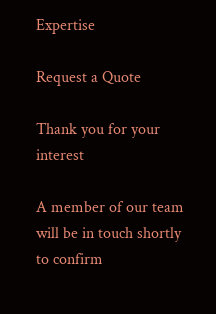Expertise

Request a Quote

Thank you for your interest

A member of our team will be in touch shortly to confirm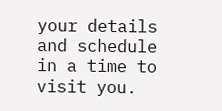your details and schedule in a time to visit you.